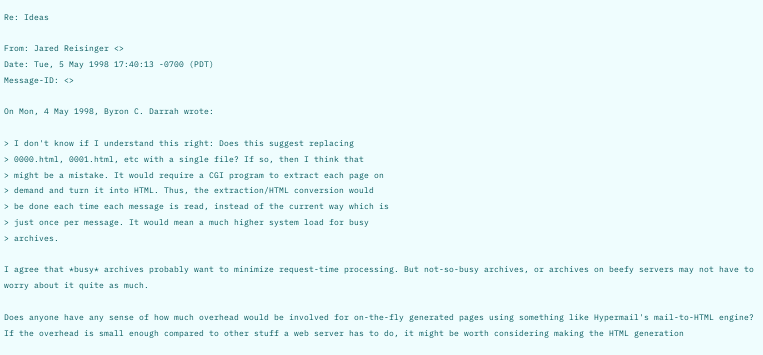Re: Ideas

From: Jared Reisinger <>
Date: Tue, 5 May 1998 17:40:13 -0700 (PDT)
Message-ID: <>

On Mon, 4 May 1998, Byron C. Darrah wrote:

> I don't know if I understand this right: Does this suggest replacing
> 0000.html, 0001.html, etc with a single file? If so, then I think that
> might be a mistake. It would require a CGI program to extract each page on
> demand and turn it into HTML. Thus, the extraction/HTML conversion would
> be done each time each message is read, instead of the current way which is
> just once per message. It would mean a much higher system load for busy
> archives.

I agree that *busy* archives probably want to minimize request-time processing. But not-so-busy archives, or archives on beefy servers may not have to worry about it quite as much.

Does anyone have any sense of how much overhead would be involved for on-the-fly generated pages using something like Hypermail's mail-to-HTML engine? If the overhead is small enough compared to other stuff a web server has to do, it might be worth considering making the HTML generation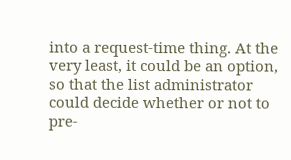into a request-time thing. At the very least, it could be an option, so that the list administrator could decide whether or not to pre-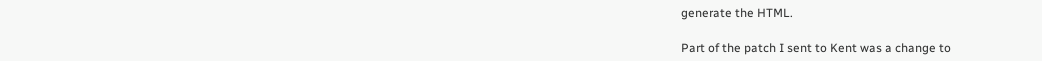generate the HTML.

Part of the patch I sent to Kent was a change to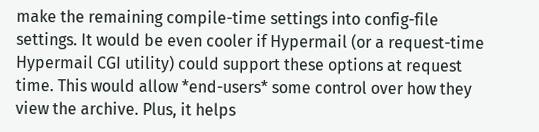make the remaining compile-time settings into config-file settings. It would be even cooler if Hypermail (or a request-time Hypermail CGI utility) could support these options at request time. This would allow *end-users* some control over how they view the archive. Plus, it helps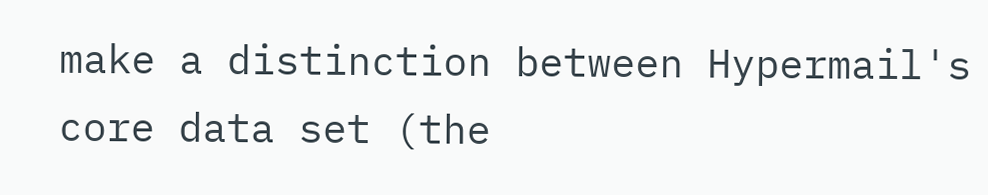make a distinction between Hypermail's core data set (the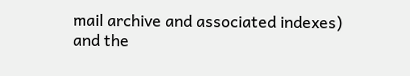mail archive and associated indexes) and the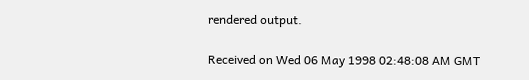rendered output.

Received on Wed 06 May 1998 02:48:08 AM GMT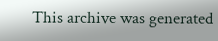This archive was generated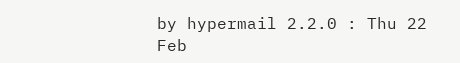by hypermail 2.2.0 : Thu 22 Feb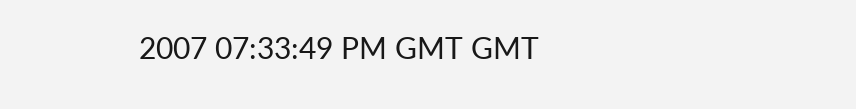2007 07:33:49 PM GMT GMT